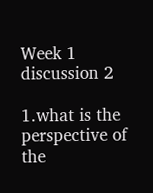Week 1 discussion 2

1.what is the perspective of the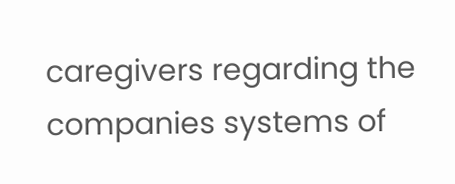caregivers regarding the companies systems of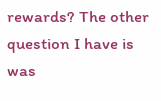rewards? The other question I have is was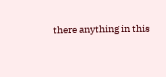there anything in this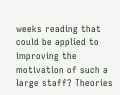weeks reading that could be applied to improving the motivation of such a large staff? Theories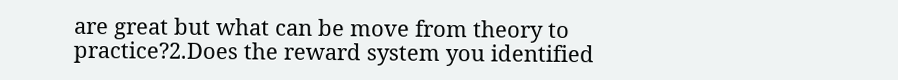are great but what can be move from theory to practice?2.Does the reward system you identified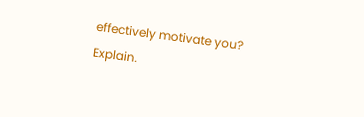effectively motivate you? Explain.